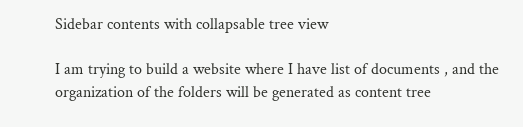Sidebar contents with collapsable tree view

I am trying to build a website where I have list of documents , and the organization of the folders will be generated as content tree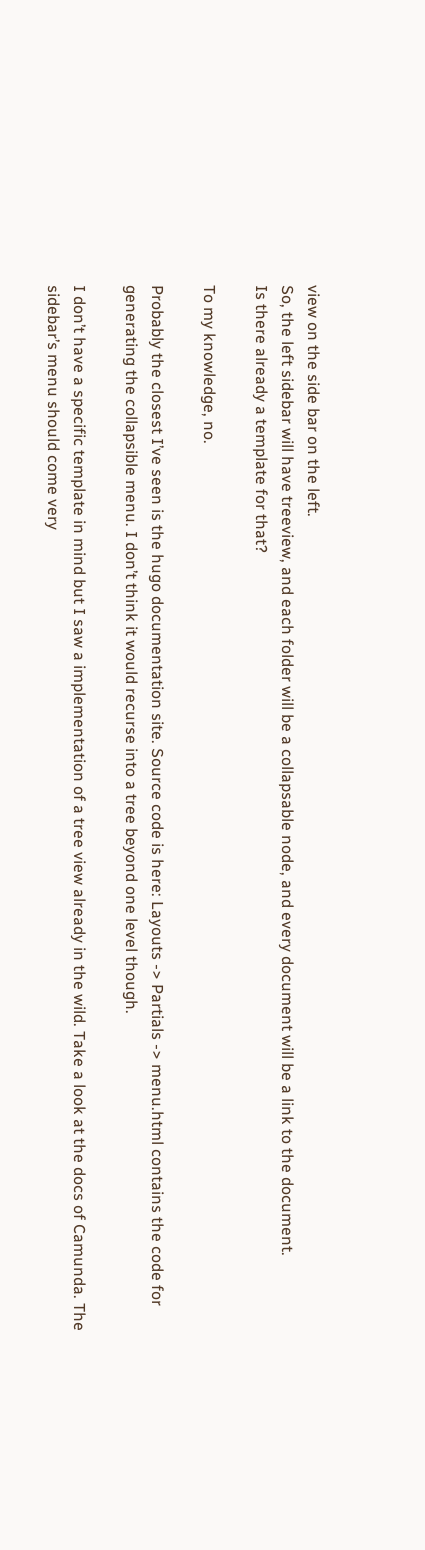view on the side bar on the left.
So, the left sidebar will have treeview, and each folder will be a collapsable node, and every document will be a link to the document.
Is there already a template for that?

To my knowledge, no.

Probably the closest I’ve seen is the hugo documentation site. Source code is here: Layouts -> Partials -> menu.html contains the code for generating the collapsible menu. I don’t think it would recurse into a tree beyond one level though.

I don’t have a specific template in mind but I saw a implementation of a tree view already in the wild. Take a look at the docs of Camunda. The sidebar’s menu should come very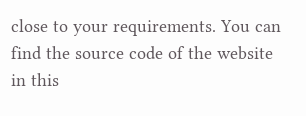close to your requirements. You can find the source code of the website in this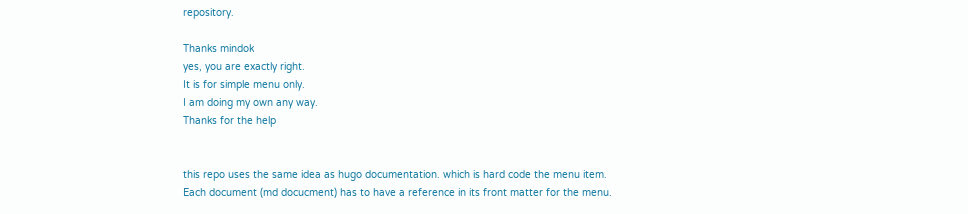repository.

Thanks mindok
yes, you are exactly right.
It is for simple menu only.
I am doing my own any way.
Thanks for the help


this repo uses the same idea as hugo documentation. which is hard code the menu item.
Each document (md docucment) has to have a reference in its front matter for the menu.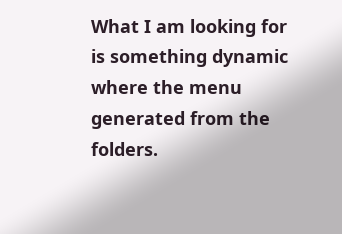What I am looking for is something dynamic where the menu generated from the folders.